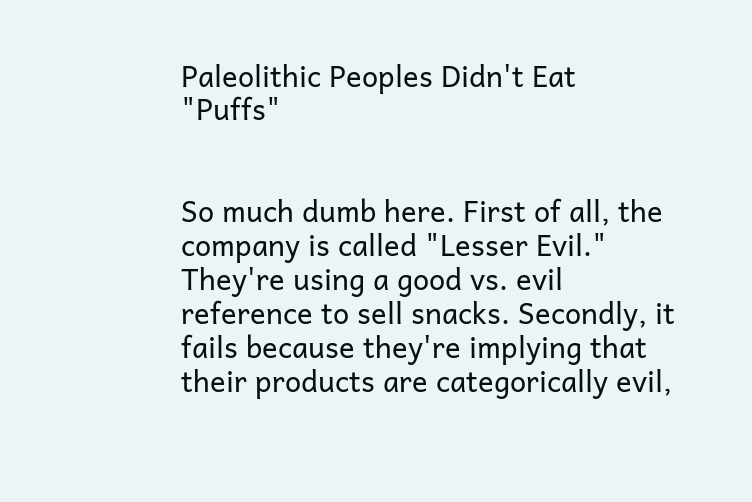Paleolithic Peoples Didn't Eat "Puffs"


So much dumb here. First of all, the company is called "Lesser Evil." They're using a good vs. evil reference to sell snacks. Secondly, it fails because they're implying that their products are categorically evil,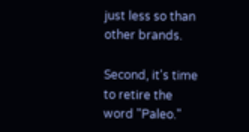just less so than other brands.

Second, it's time to retire the word "Paleo."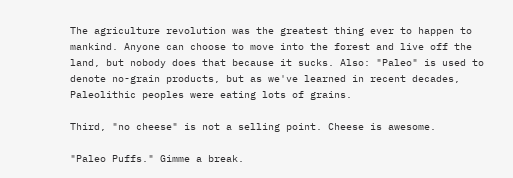The agriculture revolution was the greatest thing ever to happen to mankind. Anyone can choose to move into the forest and live off the land, but nobody does that because it sucks. Also: "Paleo" is used to denote no-grain products, but as we've learned in recent decades, Paleolithic peoples were eating lots of grains.

Third, "no cheese" is not a selling point. Cheese is awesome.

"Paleo Puffs." Gimme a break.